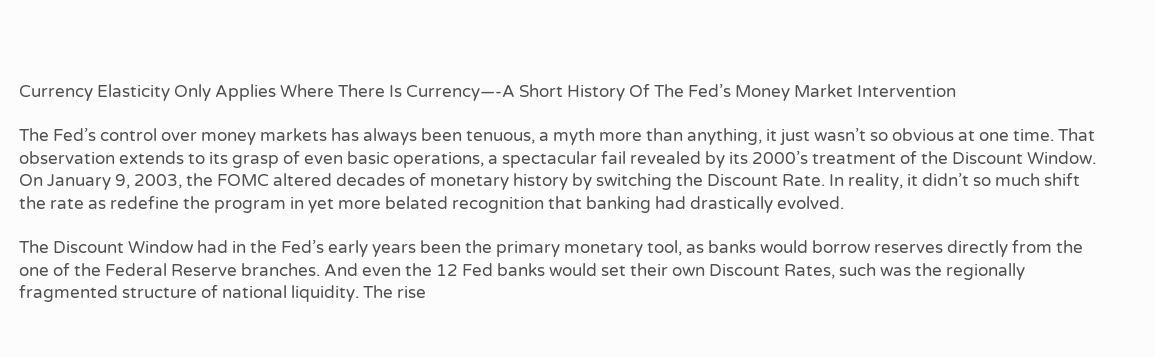Currency Elasticity Only Applies Where There Is Currency—-A Short History Of The Fed’s Money Market Intervention

The Fed’s control over money markets has always been tenuous, a myth more than anything, it just wasn’t so obvious at one time. That observation extends to its grasp of even basic operations, a spectacular fail revealed by its 2000’s treatment of the Discount Window. On January 9, 2003, the FOMC altered decades of monetary history by switching the Discount Rate. In reality, it didn’t so much shift the rate as redefine the program in yet more belated recognition that banking had drastically evolved.

The Discount Window had in the Fed’s early years been the primary monetary tool, as banks would borrow reserves directly from the one of the Federal Reserve branches. And even the 12 Fed banks would set their own Discount Rates, such was the regionally fragmented structure of national liquidity. The rise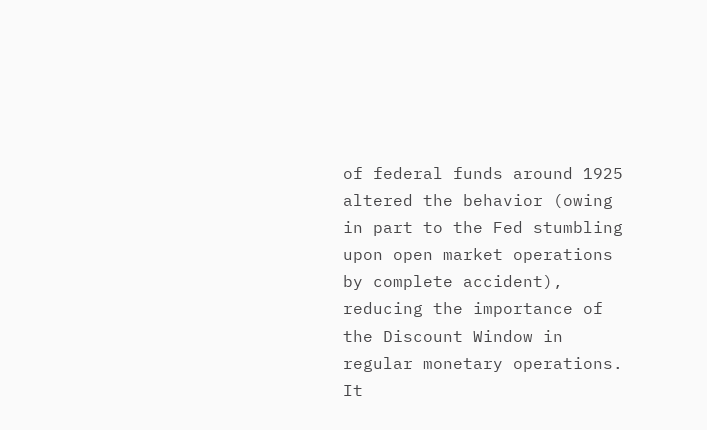of federal funds around 1925 altered the behavior (owing in part to the Fed stumbling upon open market operations by complete accident), reducing the importance of the Discount Window in regular monetary operations. It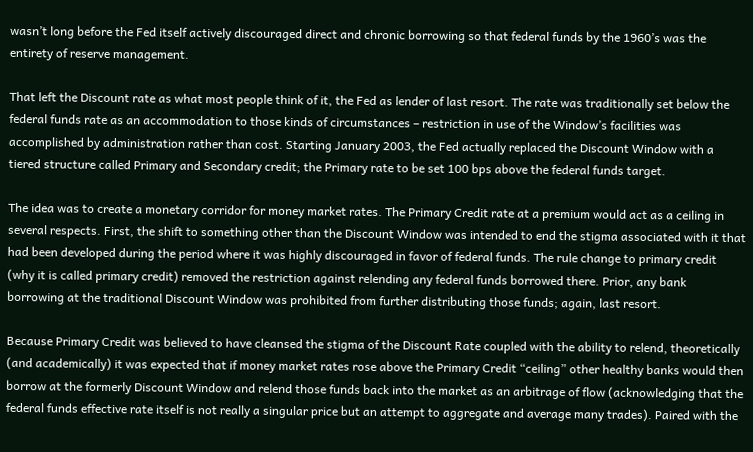wasn’t long before the Fed itself actively discouraged direct and chronic borrowing so that federal funds by the 1960’s was the entirety of reserve management.

That left the Discount rate as what most people think of it, the Fed as lender of last resort. The rate was traditionally set below the federal funds rate as an accommodation to those kinds of circumstances – restriction in use of the Window’s facilities was accomplished by administration rather than cost. Starting January 2003, the Fed actually replaced the Discount Window with a tiered structure called Primary and Secondary credit; the Primary rate to be set 100 bps above the federal funds target.

The idea was to create a monetary corridor for money market rates. The Primary Credit rate at a premium would act as a ceiling in several respects. First, the shift to something other than the Discount Window was intended to end the stigma associated with it that had been developed during the period where it was highly discouraged in favor of federal funds. The rule change to primary credit (why it is called primary credit) removed the restriction against relending any federal funds borrowed there. Prior, any bank borrowing at the traditional Discount Window was prohibited from further distributing those funds; again, last resort.

Because Primary Credit was believed to have cleansed the stigma of the Discount Rate coupled with the ability to relend, theoretically (and academically) it was expected that if money market rates rose above the Primary Credit “ceiling” other healthy banks would then borrow at the formerly Discount Window and relend those funds back into the market as an arbitrage of flow (acknowledging that the federal funds effective rate itself is not really a singular price but an attempt to aggregate and average many trades). Paired with the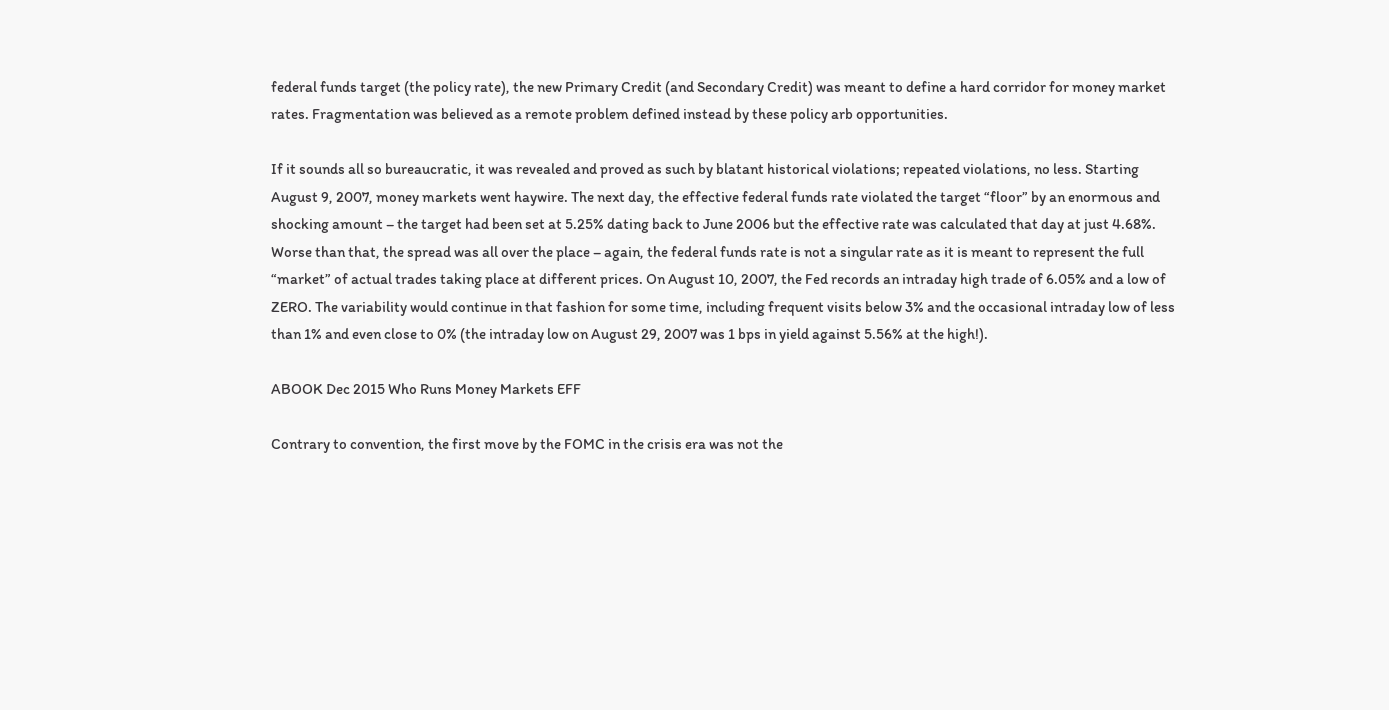federal funds target (the policy rate), the new Primary Credit (and Secondary Credit) was meant to define a hard corridor for money market rates. Fragmentation was believed as a remote problem defined instead by these policy arb opportunities.

If it sounds all so bureaucratic, it was revealed and proved as such by blatant historical violations; repeated violations, no less. Starting August 9, 2007, money markets went haywire. The next day, the effective federal funds rate violated the target “floor” by an enormous and shocking amount – the target had been set at 5.25% dating back to June 2006 but the effective rate was calculated that day at just 4.68%. Worse than that, the spread was all over the place – again, the federal funds rate is not a singular rate as it is meant to represent the full “market” of actual trades taking place at different prices. On August 10, 2007, the Fed records an intraday high trade of 6.05% and a low of ZERO. The variability would continue in that fashion for some time, including frequent visits below 3% and the occasional intraday low of less than 1% and even close to 0% (the intraday low on August 29, 2007 was 1 bps in yield against 5.56% at the high!).

ABOOK Dec 2015 Who Runs Money Markets EFF

Contrary to convention, the first move by the FOMC in the crisis era was not the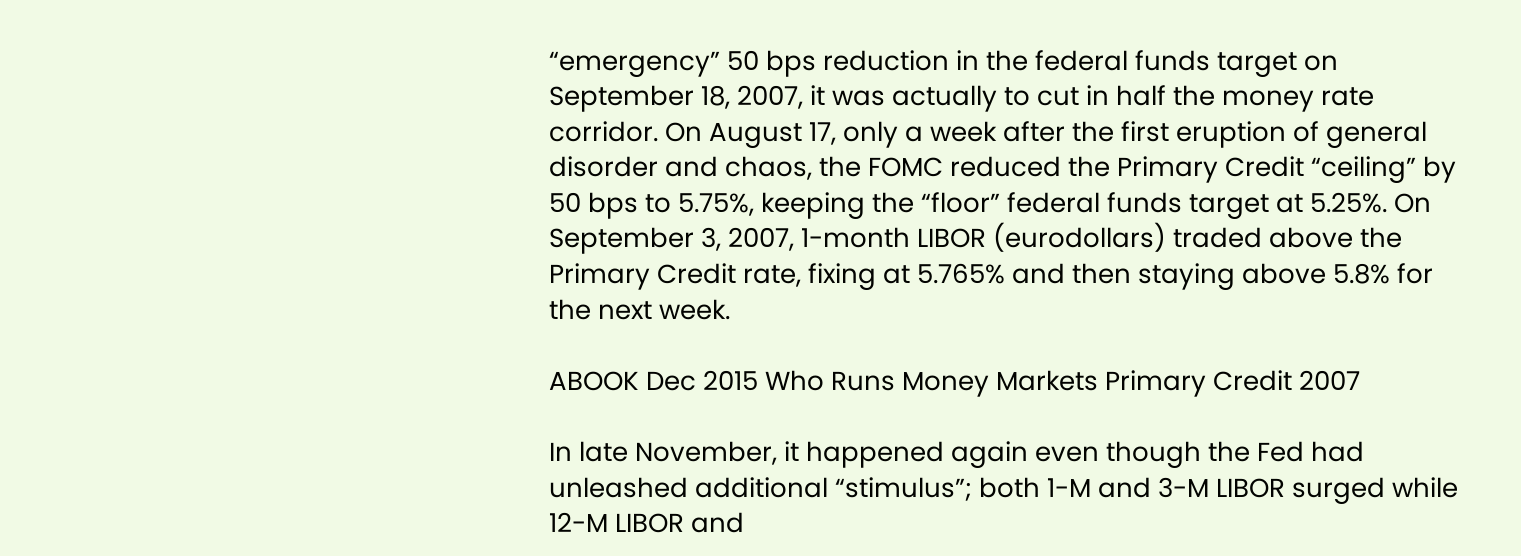“emergency” 50 bps reduction in the federal funds target on September 18, 2007, it was actually to cut in half the money rate corridor. On August 17, only a week after the first eruption of general disorder and chaos, the FOMC reduced the Primary Credit “ceiling” by 50 bps to 5.75%, keeping the “floor” federal funds target at 5.25%. On September 3, 2007, 1-month LIBOR (eurodollars) traded above the Primary Credit rate, fixing at 5.765% and then staying above 5.8% for the next week.

ABOOK Dec 2015 Who Runs Money Markets Primary Credit 2007

In late November, it happened again even though the Fed had unleashed additional “stimulus”; both 1-M and 3-M LIBOR surged while 12-M LIBOR and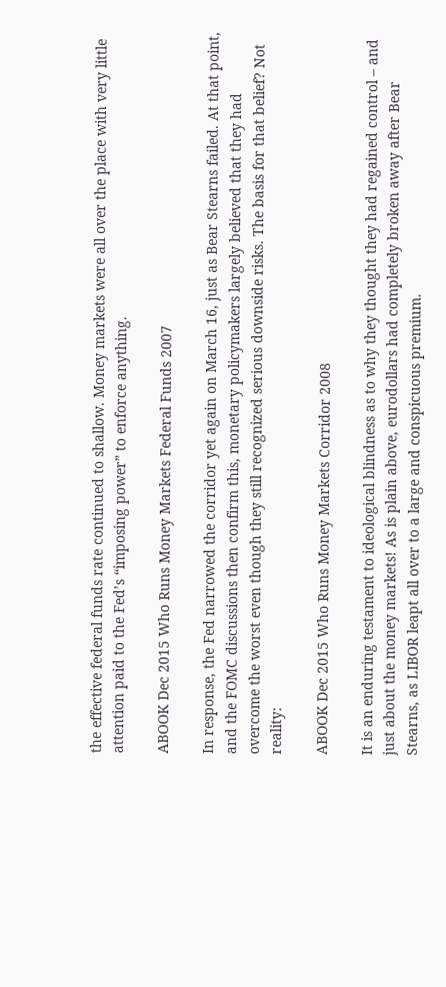the effective federal funds rate continued to shallow. Money markets were all over the place with very little attention paid to the Fed’s “imposing power” to enforce anything.

ABOOK Dec 2015 Who Runs Money Markets Federal Funds 2007

In response, the Fed narrowed the corridor yet again on March 16, just as Bear Stearns failed. At that point, and the FOMC discussions then confirm this, monetary policymakers largely believed that they had overcome the worst even though they still recognized serious downside risks. The basis for that belief? Not reality:

ABOOK Dec 2015 Who Runs Money Markets Corridor 2008

It is an enduring testament to ideological blindness as to why they thought they had regained control – and just about the money markets! As is plain above, eurodollars had completely broken away after Bear Stearns, as LIBOR leapt all over to a large and conspicuous premium.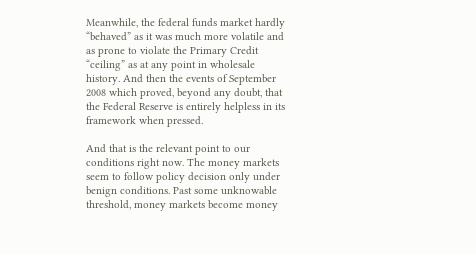Meanwhile, the federal funds market hardly “behaved” as it was much more volatile and as prone to violate the Primary Credit “ceiling” as at any point in wholesale history. And then the events of September 2008 which proved, beyond any doubt, that the Federal Reserve is entirely helpless in its framework when pressed.

And that is the relevant point to our conditions right now. The money markets seem to follow policy decision only under benign conditions. Past some unknowable threshold, money markets become money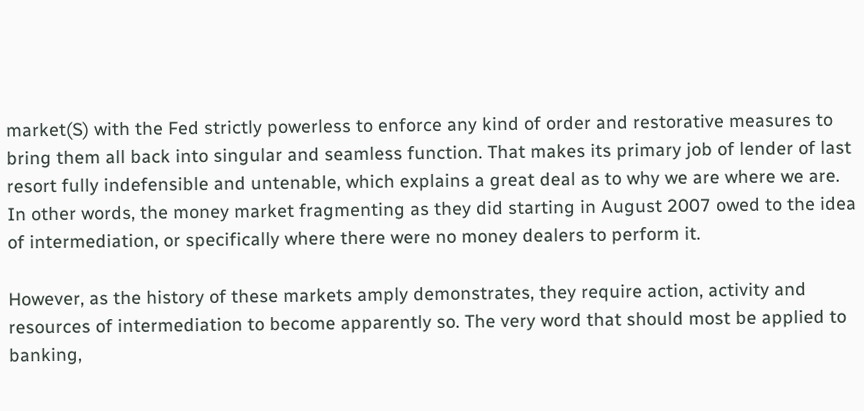market(S) with the Fed strictly powerless to enforce any kind of order and restorative measures to bring them all back into singular and seamless function. That makes its primary job of lender of last resort fully indefensible and untenable, which explains a great deal as to why we are where we are. In other words, the money market fragmenting as they did starting in August 2007 owed to the idea of intermediation, or specifically where there were no money dealers to perform it.

However, as the history of these markets amply demonstrates, they require action, activity and resources of intermediation to become apparently so. The very word that should most be applied to banking,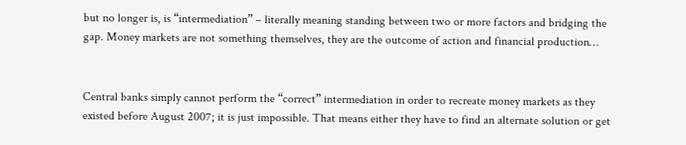but no longer is, is “intermediation” – literally meaning standing between two or more factors and bridging the gap. Money markets are not something themselves, they are the outcome of action and financial production…


Central banks simply cannot perform the “correct” intermediation in order to recreate money markets as they existed before August 2007; it is just impossible. That means either they have to find an alternate solution or get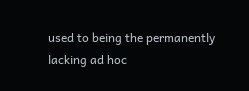used to being the permanently lacking ad hoc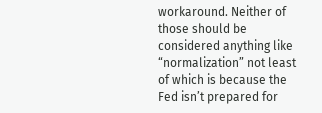workaround. Neither of those should be considered anything like “normalization” not least of which is because the Fed isn’t prepared for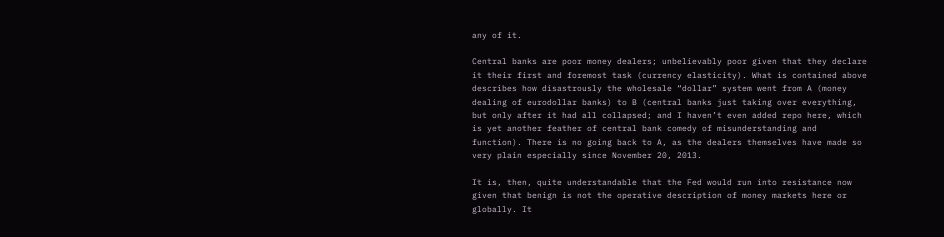any of it.

Central banks are poor money dealers; unbelievably poor given that they declare it their first and foremost task (currency elasticity). What is contained above describes how disastrously the wholesale “dollar” system went from A (money dealing of eurodollar banks) to B (central banks just taking over everything, but only after it had all collapsed; and I haven’t even added repo here, which is yet another feather of central bank comedy of misunderstanding and function). There is no going back to A, as the dealers themselves have made so very plain especially since November 20, 2013.

It is, then, quite understandable that the Fed would run into resistance now given that benign is not the operative description of money markets here or globally. It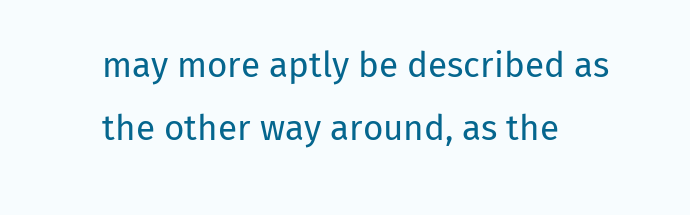may more aptly be described as the other way around, as the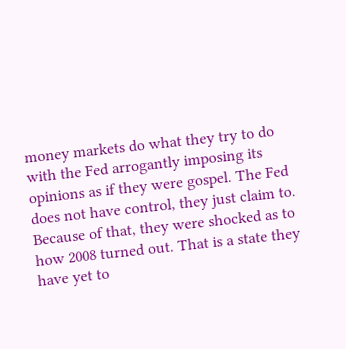money markets do what they try to do with the Fed arrogantly imposing its opinions as if they were gospel. The Fed does not have control, they just claim to. Because of that, they were shocked as to how 2008 turned out. That is a state they have yet to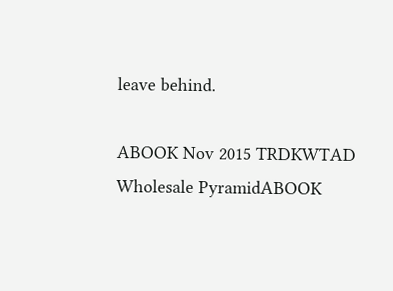leave behind.

ABOOK Nov 2015 TRDKWTAD Wholesale PyramidABOOK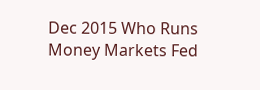Dec 2015 Who Runs Money Markets Fed